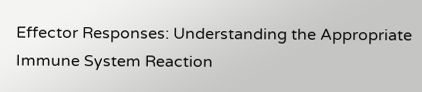Effector Responses: Understanding the Appropriate Immune System Reaction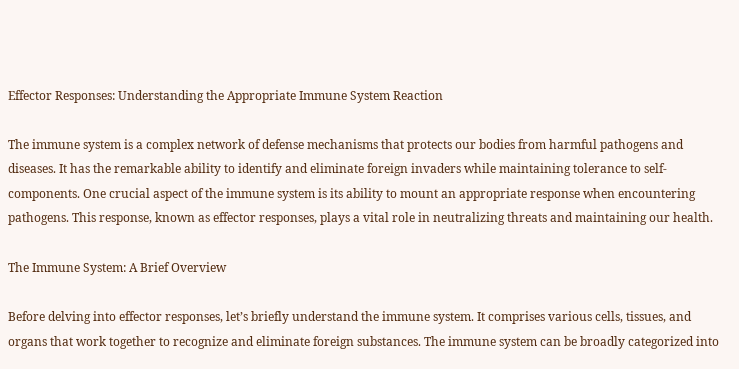Effector Responses: Understanding the Appropriate Immune System Reaction

The immune system is a complex network of defense mechanisms that protects our bodies from harmful pathogens and diseases. It has the remarkable ability to identify and eliminate foreign invaders while maintaining tolerance to self-components. One crucial aspect of the immune system is its ability to mount an appropriate response when encountering pathogens. This response, known as effector responses, plays a vital role in neutralizing threats and maintaining our health.

The Immune System: A Brief Overview

Before delving into effector responses, let’s briefly understand the immune system. It comprises various cells, tissues, and organs that work together to recognize and eliminate foreign substances. The immune system can be broadly categorized into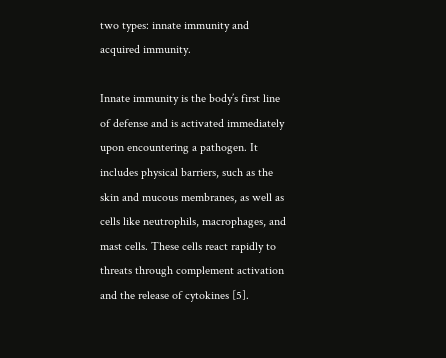two types: innate immunity and acquired immunity.

Innate immunity is the body’s first line of defense and is activated immediately upon encountering a pathogen. It includes physical barriers, such as the skin and mucous membranes, as well as cells like neutrophils, macrophages, and mast cells. These cells react rapidly to threats through complement activation and the release of cytokines [5].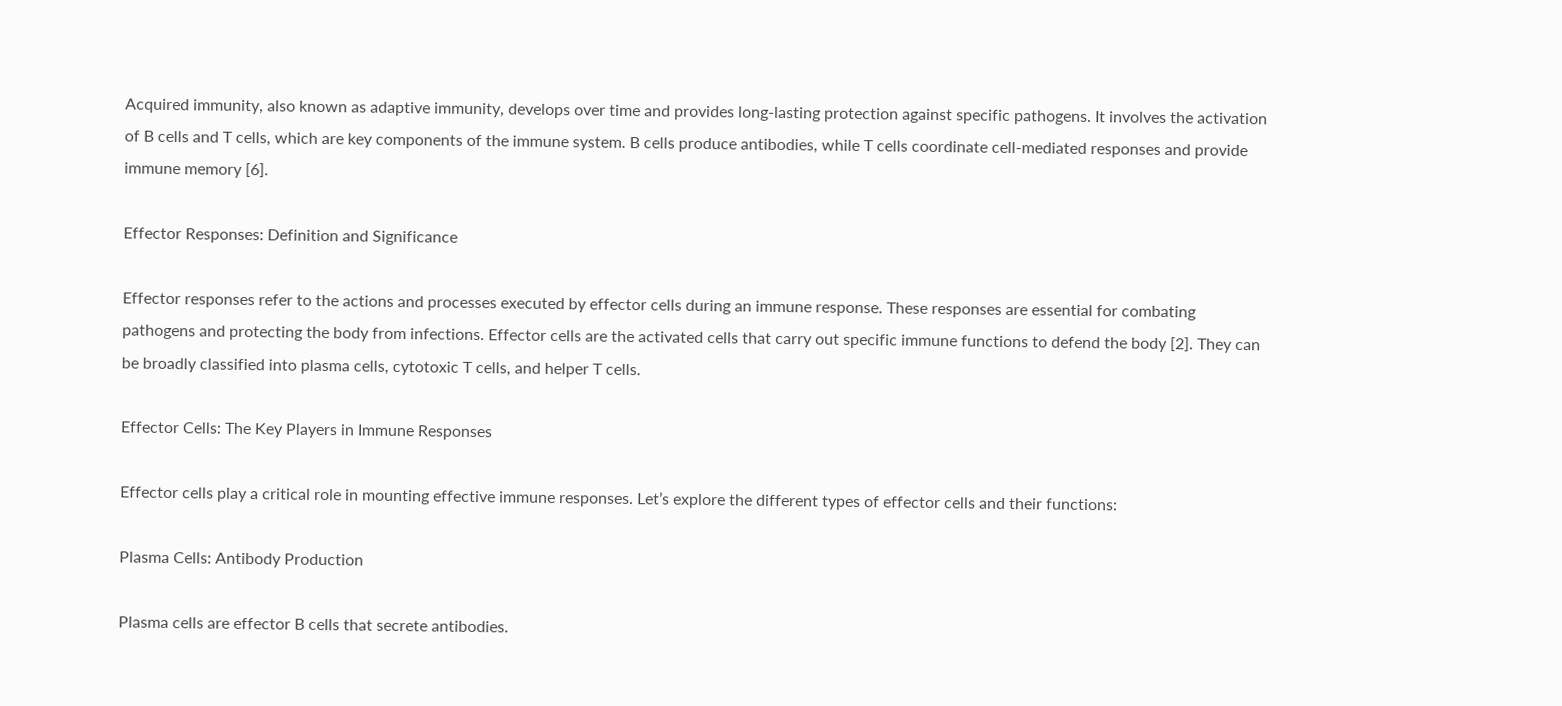Acquired immunity, also known as adaptive immunity, develops over time and provides long-lasting protection against specific pathogens. It involves the activation of B cells and T cells, which are key components of the immune system. B cells produce antibodies, while T cells coordinate cell-mediated responses and provide immune memory [6].

Effector Responses: Definition and Significance

Effector responses refer to the actions and processes executed by effector cells during an immune response. These responses are essential for combating pathogens and protecting the body from infections. Effector cells are the activated cells that carry out specific immune functions to defend the body [2]. They can be broadly classified into plasma cells, cytotoxic T cells, and helper T cells.

Effector Cells: The Key Players in Immune Responses

Effector cells play a critical role in mounting effective immune responses. Let’s explore the different types of effector cells and their functions:

Plasma Cells: Antibody Production

Plasma cells are effector B cells that secrete antibodies.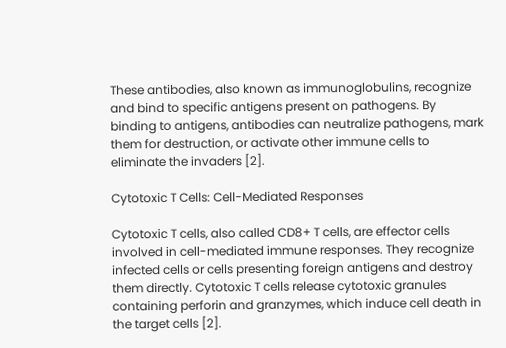These antibodies, also known as immunoglobulins, recognize and bind to specific antigens present on pathogens. By binding to antigens, antibodies can neutralize pathogens, mark them for destruction, or activate other immune cells to eliminate the invaders [2].

Cytotoxic T Cells: Cell-Mediated Responses

Cytotoxic T cells, also called CD8+ T cells, are effector cells involved in cell-mediated immune responses. They recognize infected cells or cells presenting foreign antigens and destroy them directly. Cytotoxic T cells release cytotoxic granules containing perforin and granzymes, which induce cell death in the target cells [2].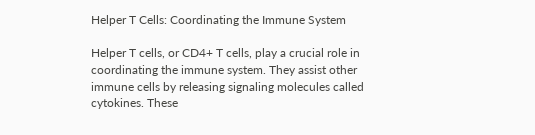Helper T Cells: Coordinating the Immune System

Helper T cells, or CD4+ T cells, play a crucial role in coordinating the immune system. They assist other immune cells by releasing signaling molecules called cytokines. These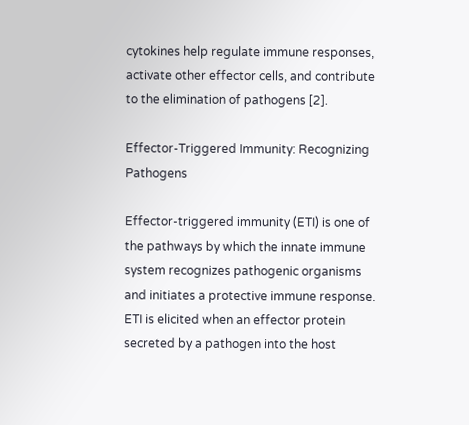cytokines help regulate immune responses, activate other effector cells, and contribute to the elimination of pathogens [2].

Effector-Triggered Immunity: Recognizing Pathogens

Effector-triggered immunity (ETI) is one of the pathways by which the innate immune system recognizes pathogenic organisms and initiates a protective immune response. ETI is elicited when an effector protein secreted by a pathogen into the host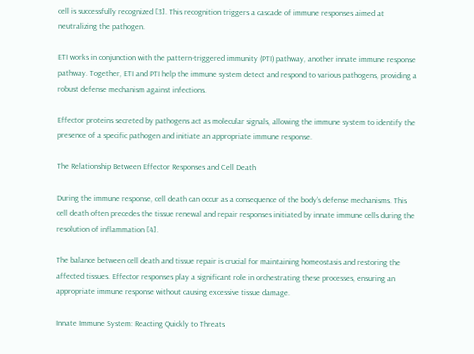cell is successfully recognized [3]. This recognition triggers a cascade of immune responses aimed at neutralizing the pathogen.

ETI works in conjunction with the pattern-triggered immunity (PTI) pathway, another innate immune response pathway. Together, ETI and PTI help the immune system detect and respond to various pathogens, providing a robust defense mechanism against infections.

Effector proteins secreted by pathogens act as molecular signals, allowing the immune system to identify the presence of a specific pathogen and initiate an appropriate immune response.

The Relationship Between Effector Responses and Cell Death

During the immune response, cell death can occur as a consequence of the body’s defense mechanisms. This cell death often precedes the tissue renewal and repair responses initiated by innate immune cells during the resolution of inflammation [4].

The balance between cell death and tissue repair is crucial for maintaining homeostasis and restoring the affected tissues. Effector responses play a significant role in orchestrating these processes, ensuring an appropriate immune response without causing excessive tissue damage.

Innate Immune System: Reacting Quickly to Threats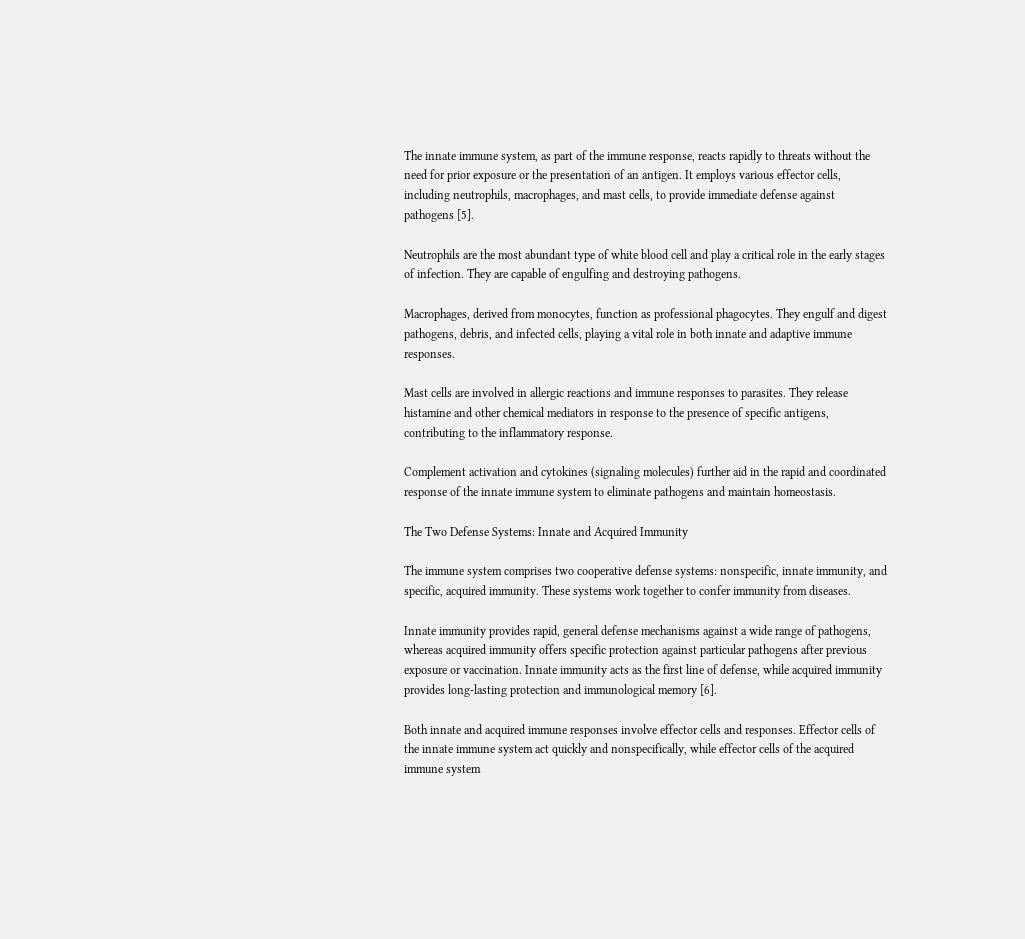The innate immune system, as part of the immune response, reacts rapidly to threats without the need for prior exposure or the presentation of an antigen. It employs various effector cells, including neutrophils, macrophages, and mast cells, to provide immediate defense against pathogens [5].

Neutrophils are the most abundant type of white blood cell and play a critical role in the early stages of infection. They are capable of engulfing and destroying pathogens.

Macrophages, derived from monocytes, function as professional phagocytes. They engulf and digest pathogens, debris, and infected cells, playing a vital role in both innate and adaptive immune responses.

Mast cells are involved in allergic reactions and immune responses to parasites. They release histamine and other chemical mediators in response to the presence of specific antigens, contributing to the inflammatory response.

Complement activation and cytokines (signaling molecules) further aid in the rapid and coordinated response of the innate immune system to eliminate pathogens and maintain homeostasis.

The Two Defense Systems: Innate and Acquired Immunity

The immune system comprises two cooperative defense systems: nonspecific, innate immunity, and specific, acquired immunity. These systems work together to confer immunity from diseases.

Innate immunity provides rapid, general defense mechanisms against a wide range of pathogens, whereas acquired immunity offers specific protection against particular pathogens after previous exposure or vaccination. Innate immunity acts as the first line of defense, while acquired immunity provides long-lasting protection and immunological memory [6].

Both innate and acquired immune responses involve effector cells and responses. Effector cells of the innate immune system act quickly and nonspecifically, while effector cells of the acquired immune system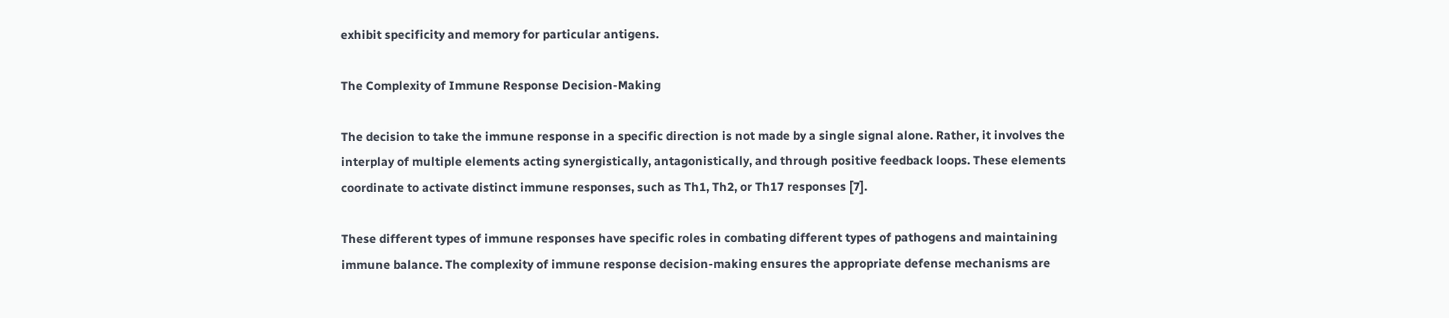exhibit specificity and memory for particular antigens.

The Complexity of Immune Response Decision-Making

The decision to take the immune response in a specific direction is not made by a single signal alone. Rather, it involves the interplay of multiple elements acting synergistically, antagonistically, and through positive feedback loops. These elements coordinate to activate distinct immune responses, such as Th1, Th2, or Th17 responses [7].

These different types of immune responses have specific roles in combating different types of pathogens and maintaining immune balance. The complexity of immune response decision-making ensures the appropriate defense mechanisms are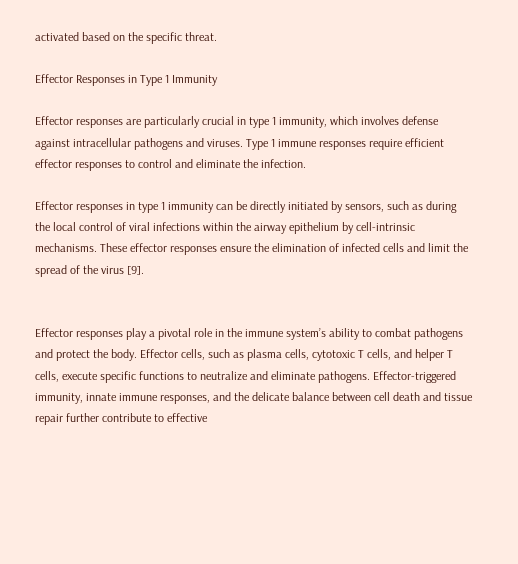activated based on the specific threat.

Effector Responses in Type 1 Immunity

Effector responses are particularly crucial in type 1 immunity, which involves defense against intracellular pathogens and viruses. Type 1 immune responses require efficient effector responses to control and eliminate the infection.

Effector responses in type 1 immunity can be directly initiated by sensors, such as during the local control of viral infections within the airway epithelium by cell-intrinsic mechanisms. These effector responses ensure the elimination of infected cells and limit the spread of the virus [9].


Effector responses play a pivotal role in the immune system’s ability to combat pathogens and protect the body. Effector cells, such as plasma cells, cytotoxic T cells, and helper T cells, execute specific functions to neutralize and eliminate pathogens. Effector-triggered immunity, innate immune responses, and the delicate balance between cell death and tissue repair further contribute to effective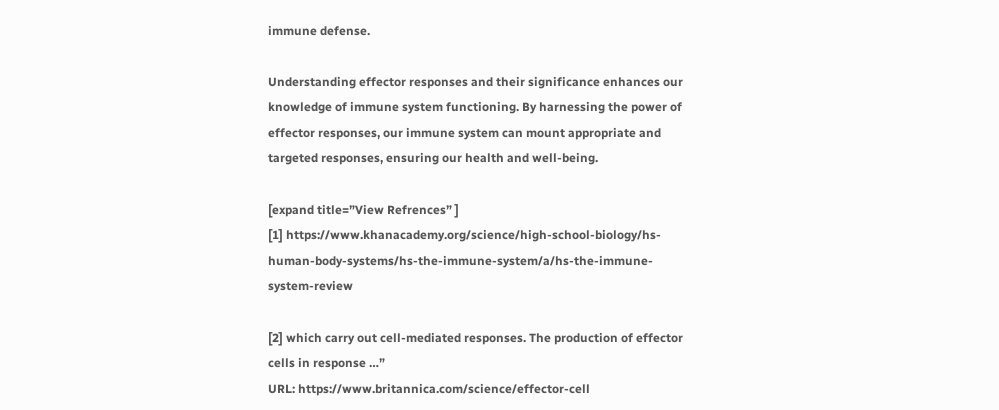immune defense.

Understanding effector responses and their significance enhances our knowledge of immune system functioning. By harnessing the power of effector responses, our immune system can mount appropriate and targeted responses, ensuring our health and well-being.

[expand title=”View Refrences” ]
[1] https://www.khanacademy.org/science/high-school-biology/hs-human-body-systems/hs-the-immune-system/a/hs-the-immune-system-review

[2] which carry out cell-mediated responses. The production of effector cells in response …”
URL: https://www.britannica.com/science/effector-cell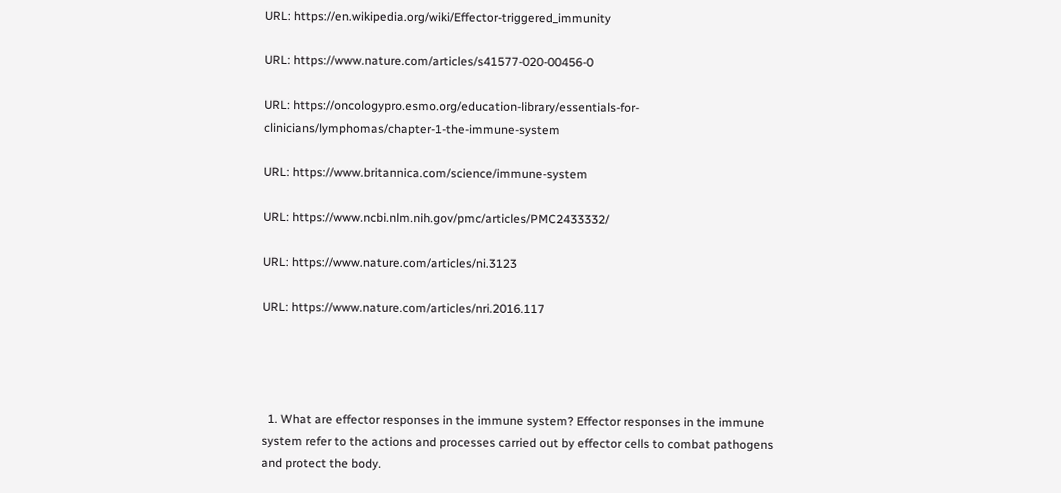URL: https://en.wikipedia.org/wiki/Effector-triggered_immunity

URL: https://www.nature.com/articles/s41577-020-00456-0

URL: https://oncologypro.esmo.org/education-library/essentials-for-clinicians/lymphomas/chapter-1-the-immune-system

URL: https://www.britannica.com/science/immune-system

URL: https://www.ncbi.nlm.nih.gov/pmc/articles/PMC2433332/

URL: https://www.nature.com/articles/ni.3123

URL: https://www.nature.com/articles/nri.2016.117




  1. What are effector responses in the immune system? Effector responses in the immune system refer to the actions and processes carried out by effector cells to combat pathogens and protect the body.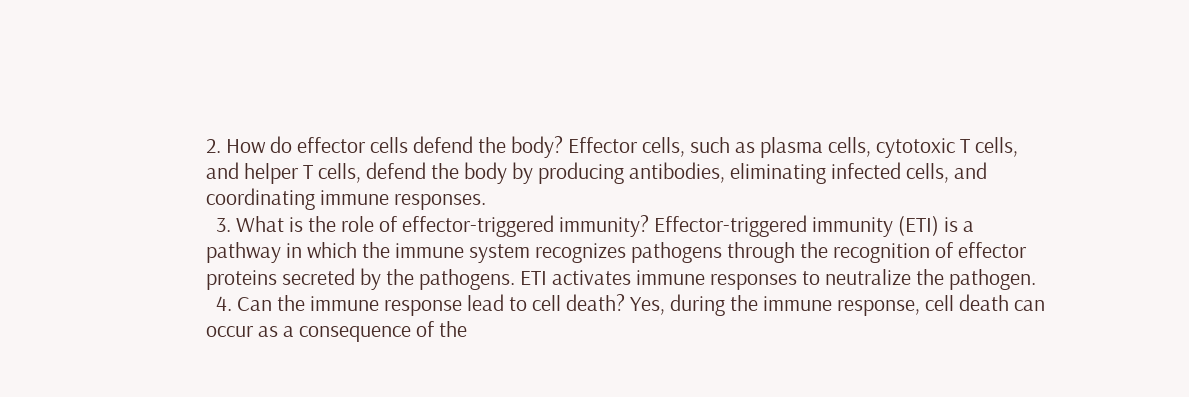2. How do effector cells defend the body? Effector cells, such as plasma cells, cytotoxic T cells, and helper T cells, defend the body by producing antibodies, eliminating infected cells, and coordinating immune responses.
  3. What is the role of effector-triggered immunity? Effector-triggered immunity (ETI) is a pathway in which the immune system recognizes pathogens through the recognition of effector proteins secreted by the pathogens. ETI activates immune responses to neutralize the pathogen.
  4. Can the immune response lead to cell death? Yes, during the immune response, cell death can occur as a consequence of the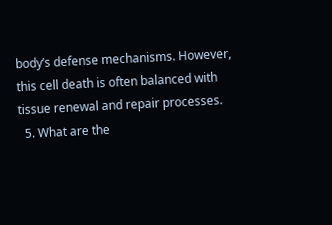body’s defense mechanisms. However, this cell death is often balanced with tissue renewal and repair processes.
  5. What are the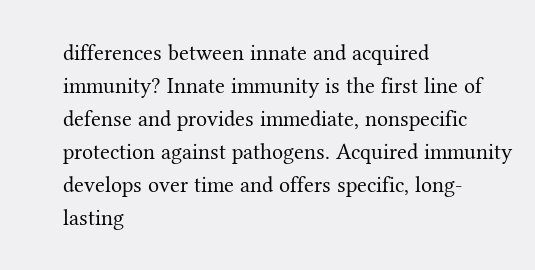differences between innate and acquired immunity? Innate immunity is the first line of defense and provides immediate, nonspecific protection against pathogens. Acquired immunity develops over time and offers specific, long-lasting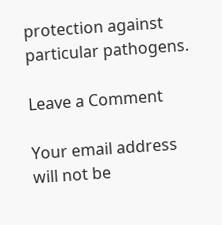protection against particular pathogens.

Leave a Comment

Your email address will not be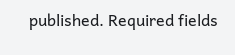published. Required fields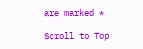are marked *

Scroll to Top